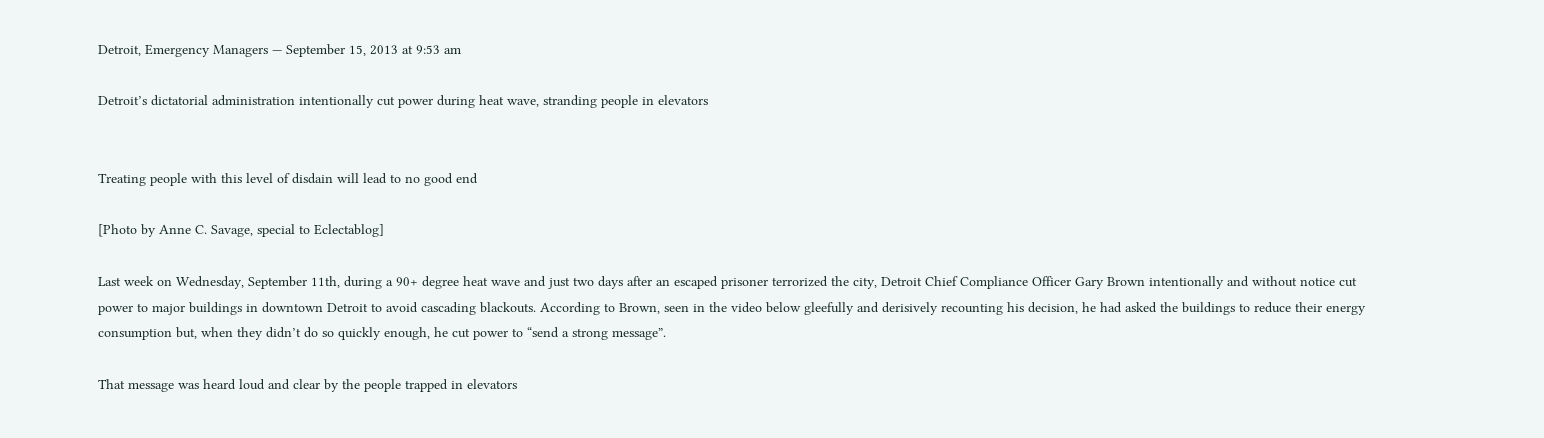Detroit, Emergency Managers — September 15, 2013 at 9:53 am

Detroit’s dictatorial administration intentionally cut power during heat wave, stranding people in elevators


Treating people with this level of disdain will lead to no good end

[Photo by Anne C. Savage, special to Eclectablog]

Last week on Wednesday, September 11th, during a 90+ degree heat wave and just two days after an escaped prisoner terrorized the city, Detroit Chief Compliance Officer Gary Brown intentionally and without notice cut power to major buildings in downtown Detroit to avoid cascading blackouts. According to Brown, seen in the video below gleefully and derisively recounting his decision, he had asked the buildings to reduce their energy consumption but, when they didn’t do so quickly enough, he cut power to “send a strong message”.

That message was heard loud and clear by the people trapped in elevators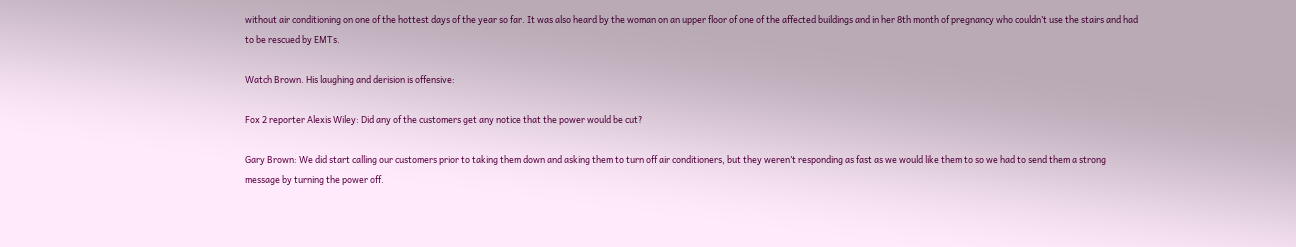without air conditioning on one of the hottest days of the year so far. It was also heard by the woman on an upper floor of one of the affected buildings and in her 8th month of pregnancy who couldn’t use the stairs and had to be rescued by EMTs.

Watch Brown. His laughing and derision is offensive:

Fox 2 reporter Alexis Wiley: Did any of the customers get any notice that the power would be cut?

Gary Brown: We did start calling our customers prior to taking them down and asking them to turn off air conditioners, but they weren’t responding as fast as we would like them to so we had to send them a strong message by turning the power off.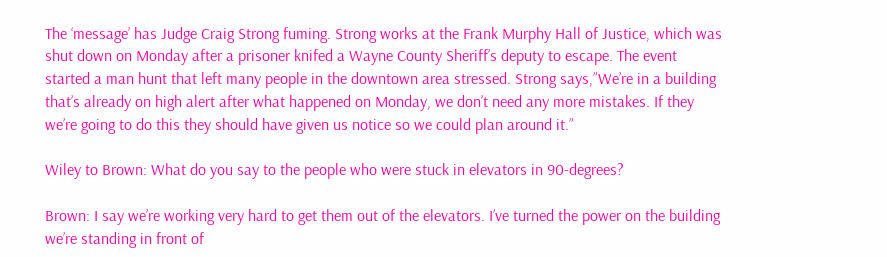The ‘message’ has Judge Craig Strong fuming. Strong works at the Frank Murphy Hall of Justice, which was shut down on Monday after a prisoner knifed a Wayne County Sheriff’s deputy to escape. The event started a man hunt that left many people in the downtown area stressed. Strong says,”We’re in a building that’s already on high alert after what happened on Monday, we don’t need any more mistakes. If they we’re going to do this they should have given us notice so we could plan around it.”

Wiley to Brown: What do you say to the people who were stuck in elevators in 90-degrees?

Brown: I say we’re working very hard to get them out of the elevators. I’ve turned the power on the building we’re standing in front of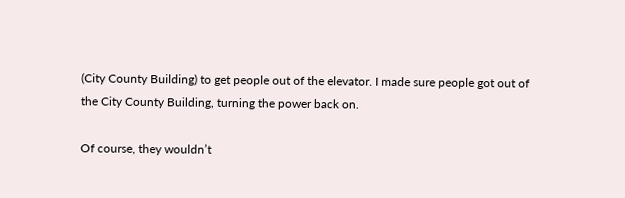(City County Building) to get people out of the elevator. I made sure people got out of the City County Building, turning the power back on.

Of course, they wouldn’t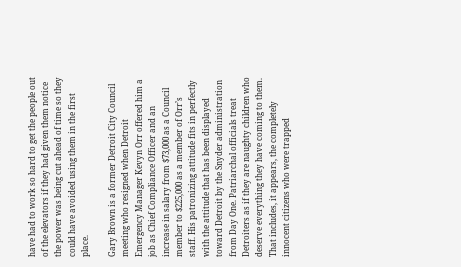have had to work so hard to get the people out of the elevators if they had given them notice the power was being cut ahead of time so they could have avoided using them in the first place.

Gary Brown is a former Detroit City Council meeting who resigned when Detroit Emergency Manager Kevyn Orr offered him a job as Chief Compliance Officer and an increase in salary from $73,000 as a Council member to $225,000 as a member of Orr’s staff. His patronizing attitude fits in perfectly with the attitude that has been displayed toward Detroit by the Snyder administration from Day One. Patriarchal officials treat Detroiters as if they are naughty children who deserve everything they have coming to them. That includes, it appears, the completely innocent citizens who were trapped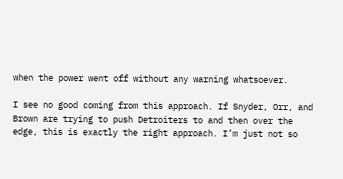when the power went off without any warning whatsoever.

I see no good coming from this approach. If Snyder, Orr, and Brown are trying to push Detroiters to and then over the edge, this is exactly the right approach. I’m just not so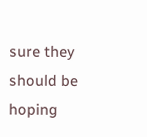sure they should be hoping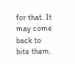for that. It may come back to bite them.